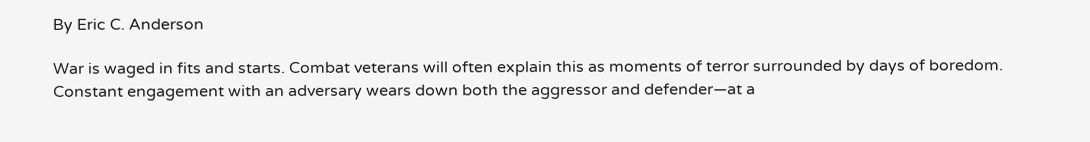By Eric C. Anderson

War is waged in fits and starts. Combat veterans will often explain this as moments of terror surrounded by days of boredom. Constant engagement with an adversary wears down both the aggressor and defender—at a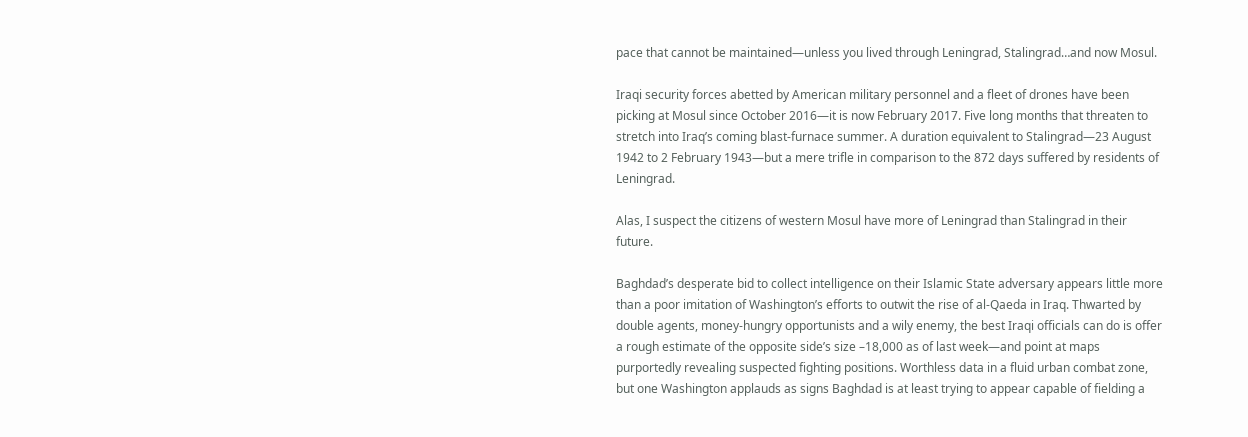pace that cannot be maintained—unless you lived through Leningrad, Stalingrad…and now Mosul.

Iraqi security forces abetted by American military personnel and a fleet of drones have been picking at Mosul since October 2016—it is now February 2017. Five long months that threaten to stretch into Iraq’s coming blast-furnace summer. A duration equivalent to Stalingrad—23 August 1942 to 2 February 1943—but a mere trifle in comparison to the 872 days suffered by residents of Leningrad.

Alas, I suspect the citizens of western Mosul have more of Leningrad than Stalingrad in their future.

Baghdad’s desperate bid to collect intelligence on their Islamic State adversary appears little more than a poor imitation of Washington’s efforts to outwit the rise of al-Qaeda in Iraq. Thwarted by double agents, money-hungry opportunists and a wily enemy, the best Iraqi officials can do is offer a rough estimate of the opposite side’s size –18,000 as of last week—and point at maps purportedly revealing suspected fighting positions. Worthless data in a fluid urban combat zone, but one Washington applauds as signs Baghdad is at least trying to appear capable of fielding a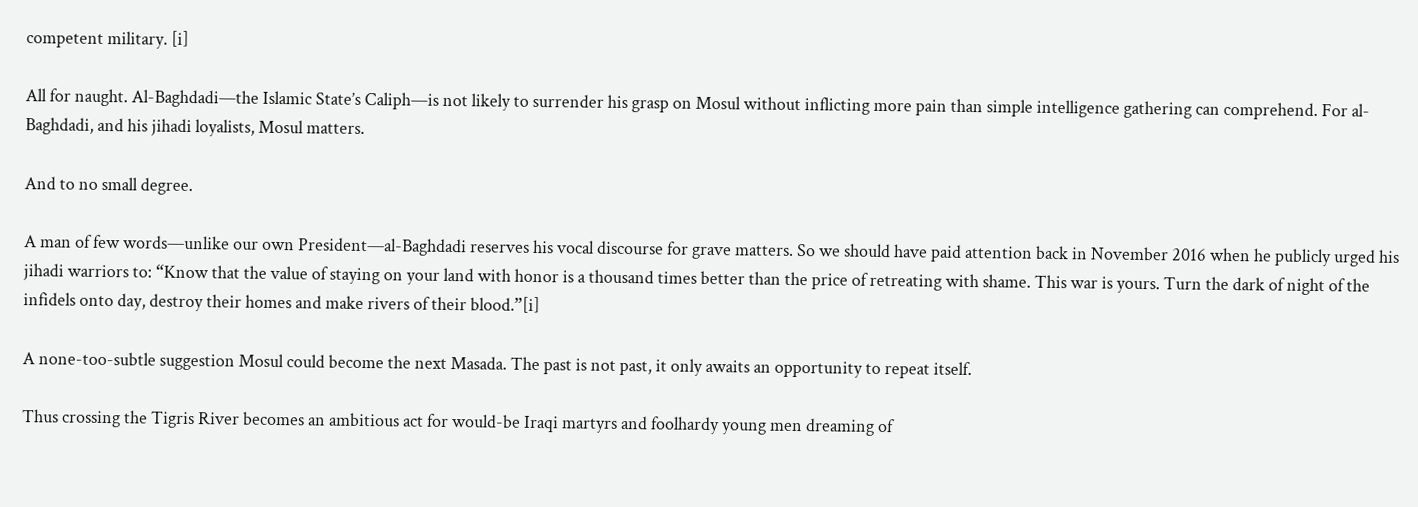competent military. [i]

All for naught. Al-Baghdadi—the Islamic State’s Caliph—is not likely to surrender his grasp on Mosul without inflicting more pain than simple intelligence gathering can comprehend. For al-Baghdadi, and his jihadi loyalists, Mosul matters.

And to no small degree.

A man of few words—unlike our own President—al-Baghdadi reserves his vocal discourse for grave matters. So we should have paid attention back in November 2016 when he publicly urged his jihadi warriors to: “Know that the value of staying on your land with honor is a thousand times better than the price of retreating with shame. This war is yours. Turn the dark of night of the infidels onto day, destroy their homes and make rivers of their blood.”[i]

A none-too-subtle suggestion Mosul could become the next Masada. The past is not past, it only awaits an opportunity to repeat itself.

Thus crossing the Tigris River becomes an ambitious act for would-be Iraqi martyrs and foolhardy young men dreaming of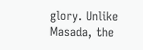glory. Unlike Masada, the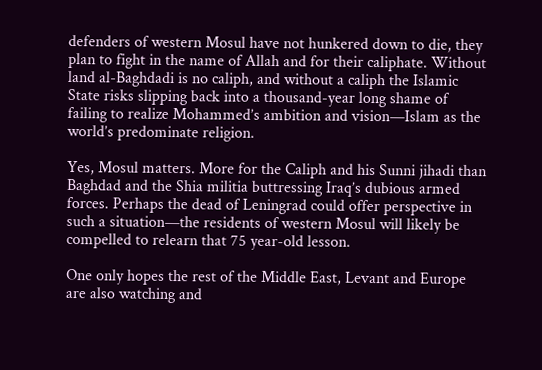defenders of western Mosul have not hunkered down to die, they plan to fight in the name of Allah and for their caliphate. Without land al-Baghdadi is no caliph, and without a caliph the Islamic State risks slipping back into a thousand-year long shame of failing to realize Mohammed’s ambition and vision—Islam as the world’s predominate religion.

Yes, Mosul matters. More for the Caliph and his Sunni jihadi than Baghdad and the Shia militia buttressing Iraq’s dubious armed forces. Perhaps the dead of Leningrad could offer perspective in such a situation—the residents of western Mosul will likely be compelled to relearn that 75 year-old lesson.

One only hopes the rest of the Middle East, Levant and Europe are also watching and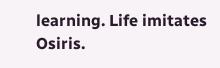learning. Life imitates Osiris.